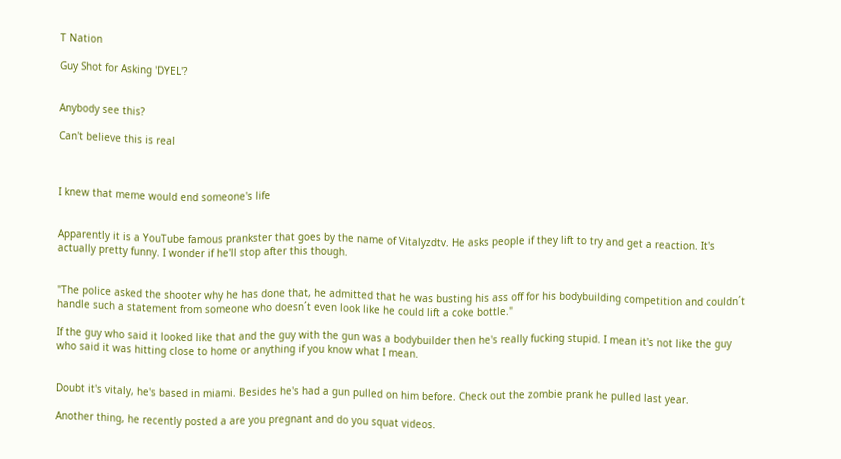T Nation

Guy Shot for Asking 'DYEL'?


Anybody see this?

Can't believe this is real



I knew that meme would end someone's life


Apparently it is a YouTube famous prankster that goes by the name of Vitalyzdtv. He asks people if they lift to try and get a reaction. It's actually pretty funny. I wonder if he'll stop after this though.


"The police asked the shooter why he has done that, he admitted that he was busting his ass off for his bodybuilding competition and couldn´t handle such a statement from someone who doesn´t even look like he could lift a coke bottle."

If the guy who said it looked like that and the guy with the gun was a bodybuilder then he's really fucking stupid. I mean it's not like the guy who said it was hitting close to home or anything if you know what I mean.


Doubt it's vitaly, he's based in miami. Besides he's had a gun pulled on him before. Check out the zombie prank he pulled last year.

Another thing, he recently posted a are you pregnant and do you squat videos.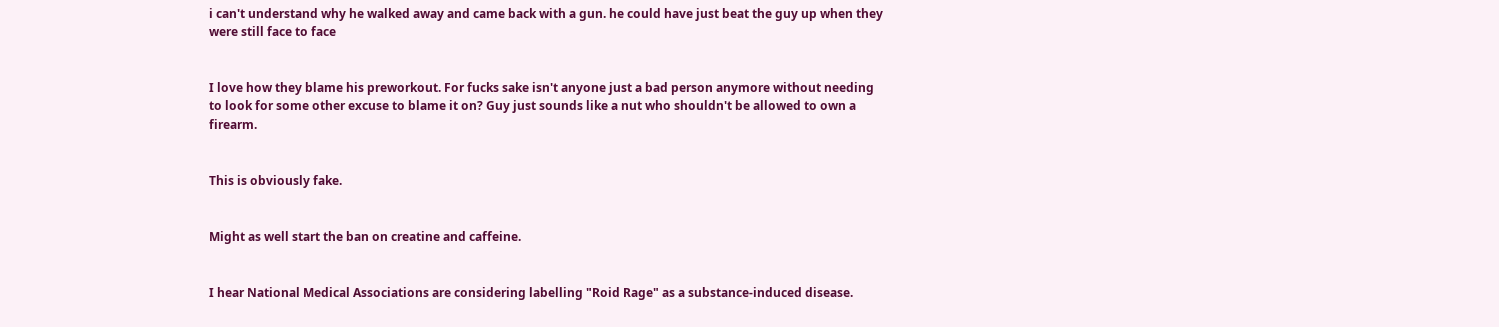i can't understand why he walked away and came back with a gun. he could have just beat the guy up when they were still face to face


I love how they blame his preworkout. For fucks sake isn't anyone just a bad person anymore without needing to look for some other excuse to blame it on? Guy just sounds like a nut who shouldn't be allowed to own a firearm.


This is obviously fake.


Might as well start the ban on creatine and caffeine.


I hear National Medical Associations are considering labelling "Roid Rage" as a substance-induced disease.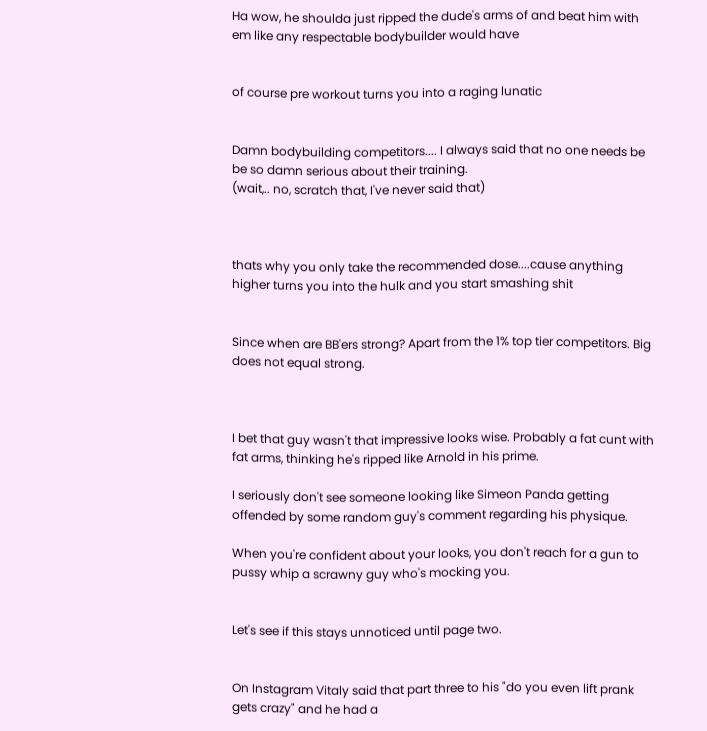Ha wow, he shoulda just ripped the dude's arms of and beat him with em like any respectable bodybuilder would have


of course pre workout turns you into a raging lunatic


Damn bodybuilding competitors.... I always said that no one needs be be so damn serious about their training.
(wait,.. no, scratch that, I've never said that)



thats why you only take the recommended dose....cause anything higher turns you into the hulk and you start smashing shit


Since when are BB'ers strong? Apart from the 1% top tier competitors. Big does not equal strong.



I bet that guy wasn't that impressive looks wise. Probably a fat cunt with fat arms, thinking he's ripped like Arnold in his prime.

I seriously don't see someone looking like Simeon Panda getting offended by some random guy's comment regarding his physique.

When you're confident about your looks, you don't reach for a gun to pussy whip a scrawny guy who's mocking you.


Let's see if this stays unnoticed until page two.


On Instagram Vitaly said that part three to his "do you even lift prank gets crazy" and he had a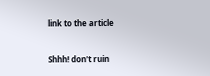link to the article


Shhh! don't ruin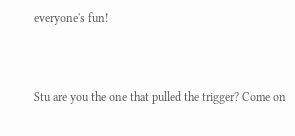everyone's fun!



Stu are you the one that pulled the trigger? Come on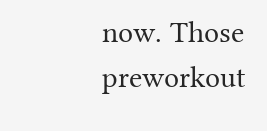now. Those preworkout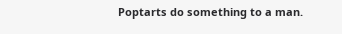Poptarts do something to a man.